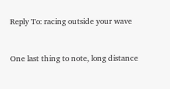Reply To: racing outside your wave


One last thing to note, long distance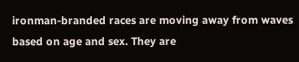ironman-branded races are moving away from waves based on age and sex. They are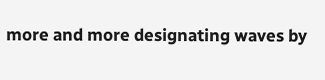more and more designating waves by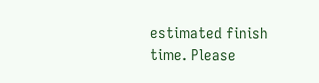estimated finish time. Please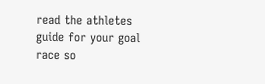read the athletes guide for your goal race so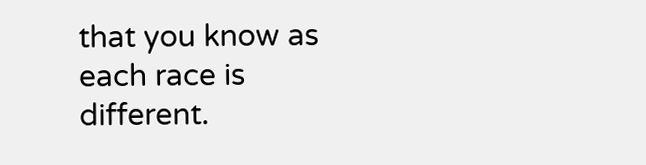that you know as each race is different.